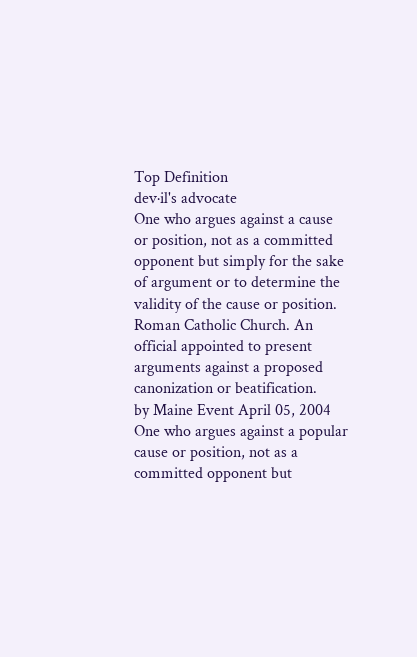Top Definition
dev·il's advocate
One who argues against a cause or position, not as a committed opponent but simply for the sake of argument or to determine the validity of the cause or position.
Roman Catholic Church. An official appointed to present arguments against a proposed canonization or beatification.
by Maine Event April 05, 2004
One who argues against a popular cause or position, not as a committed opponent but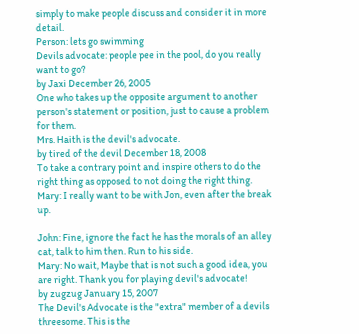simply to make people discuss and consider it in more detail.
Person: lets go swimming
Devils advocate: people pee in the pool, do you really want to go?
by Jaxi December 26, 2005
One who takes up the opposite argument to another person's statement or position, just to cause a problem for them.
Mrs. Haith is the devil's advocate.
by tired of the devil December 18, 2008
To take a contrary point and inspire others to do the right thing as opposed to not doing the right thing.
Mary: I really want to be with Jon, even after the break up.

John: Fine, ignore the fact he has the morals of an alley cat, talk to him then. Run to his side.
Mary: No wait, Maybe that is not such a good idea, you are right. Thank you for playing devil's advocate!
by zugzug January 15, 2007
The Devil's Advocate is the "extra" member of a devils threesome. This is the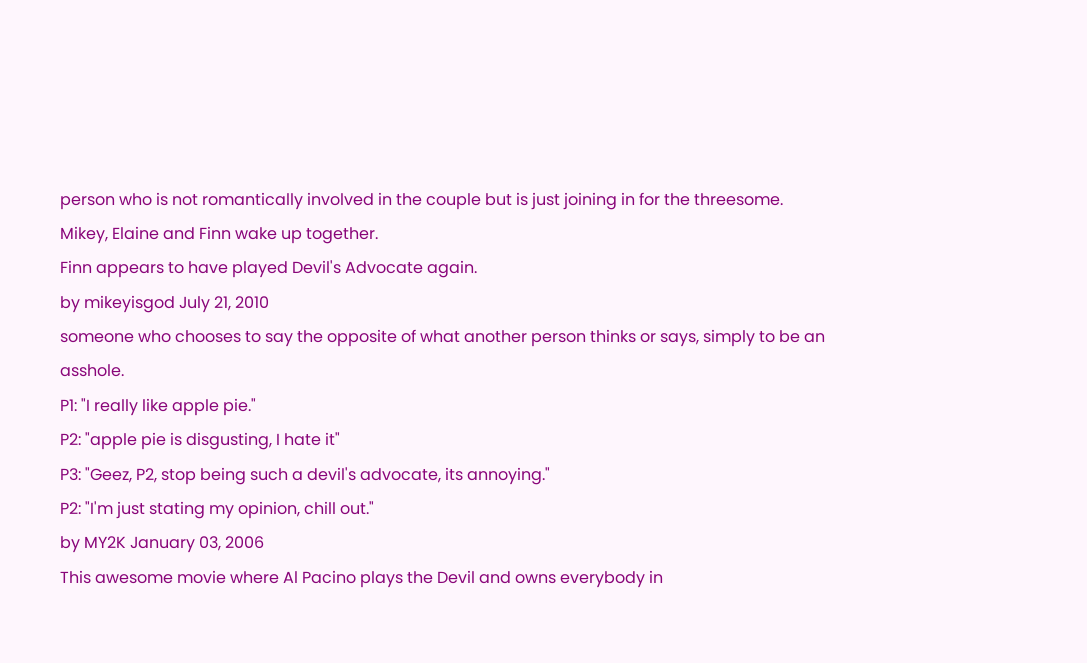person who is not romantically involved in the couple but is just joining in for the threesome.
Mikey, Elaine and Finn wake up together.
Finn appears to have played Devil's Advocate again.
by mikeyisgod July 21, 2010
someone who chooses to say the opposite of what another person thinks or says, simply to be an asshole.
P1: "I really like apple pie."
P2: "apple pie is disgusting, I hate it"
P3: "Geez, P2, stop being such a devil's advocate, its annoying."
P2: "I'm just stating my opinion, chill out."
by MY2K January 03, 2006
This awesome movie where Al Pacino plays the Devil and owns everybody in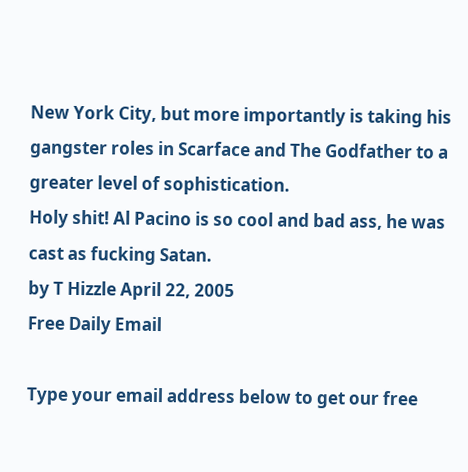New York City, but more importantly is taking his gangster roles in Scarface and The Godfather to a greater level of sophistication.
Holy shit! Al Pacino is so cool and bad ass, he was cast as fucking Satan.
by T Hizzle April 22, 2005
Free Daily Email

Type your email address below to get our free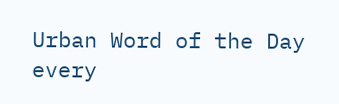Urban Word of the Day every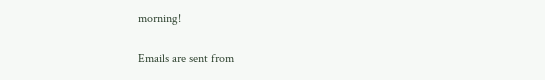morning!

Emails are sent from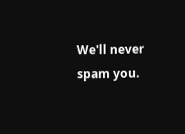We'll never spam you.